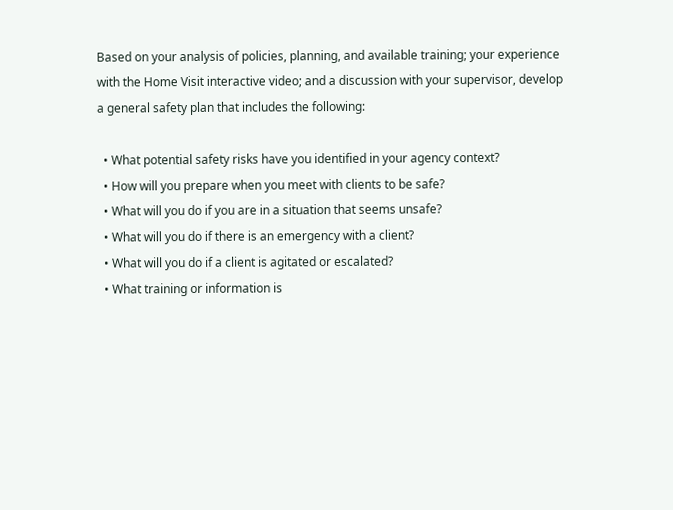Based on your analysis of policies, planning, and available training; your experience with the Home Visit interactive video; and a discussion with your supervisor, develop a general safety plan that includes the following:

  • What potential safety risks have you identified in your agency context?
  • How will you prepare when you meet with clients to be safe?
  • What will you do if you are in a situation that seems unsafe?
  • What will you do if there is an emergency with a client?
  • What will you do if a client is agitated or escalated?
  • What training or information is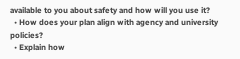available to you about safety and how will you use it?
  • How does your plan align with agency and university policies?
  • Explain how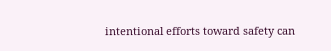intentional efforts toward safety can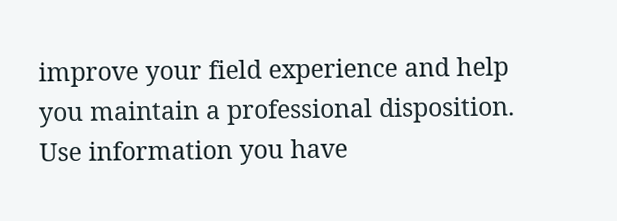improve your field experience and help you maintain a professional disposition. Use information you have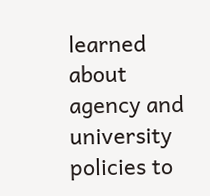learned about agency and university policies to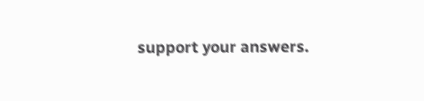support your answers.